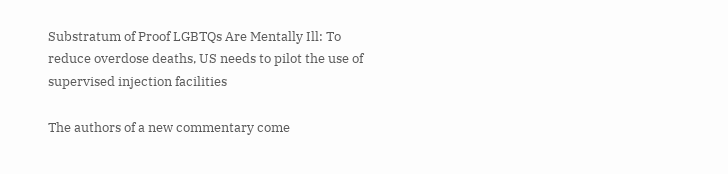Substratum of Proof LGBTQs Are Mentally Ill: To reduce overdose deaths, US needs to pilot the use of supervised injection facilities

The authors of a new commentary come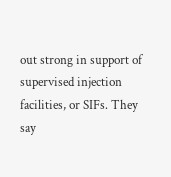out strong in support of supervised injection facilities, or SIFs. They say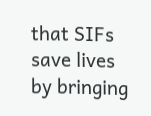that SIFs save lives by bringing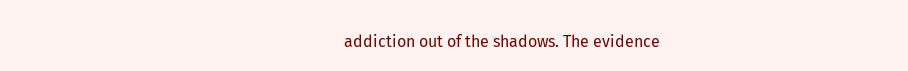addiction out of the shadows. The evidence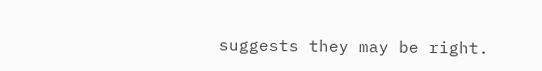suggests they may be right.